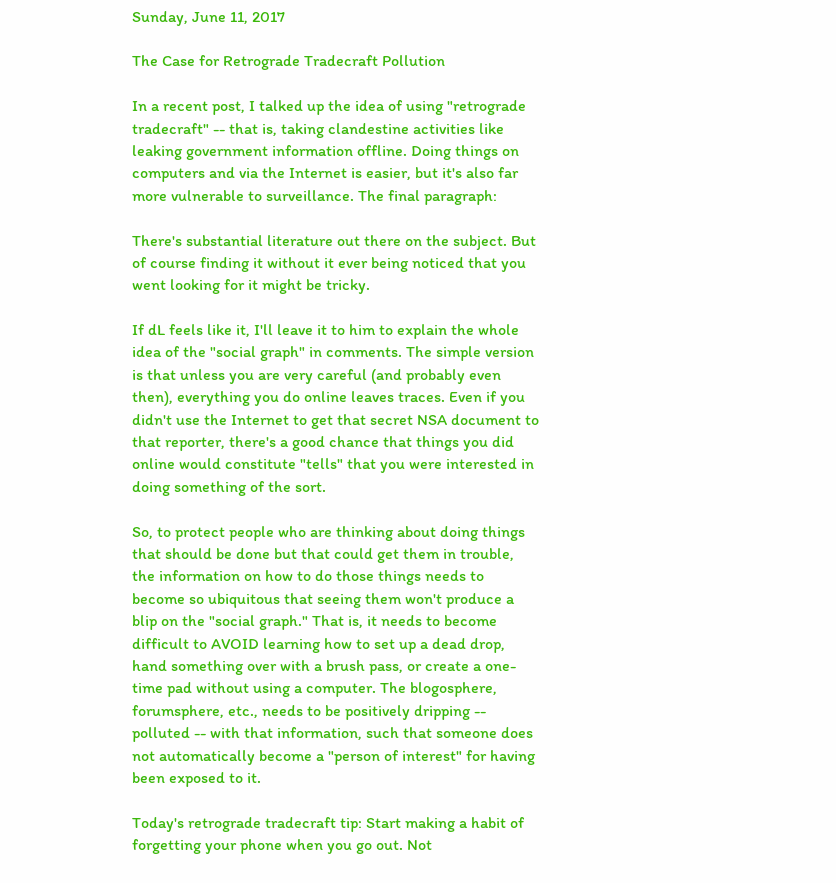Sunday, June 11, 2017

The Case for Retrograde Tradecraft Pollution

In a recent post, I talked up the idea of using "retrograde tradecraft" -- that is, taking clandestine activities like leaking government information offline. Doing things on computers and via the Internet is easier, but it's also far more vulnerable to surveillance. The final paragraph:

There's substantial literature out there on the subject. But of course finding it without it ever being noticed that you went looking for it might be tricky.

If dL feels like it, I'll leave it to him to explain the whole idea of the "social graph" in comments. The simple version is that unless you are very careful (and probably even then), everything you do online leaves traces. Even if you didn't use the Internet to get that secret NSA document to that reporter, there's a good chance that things you did online would constitute "tells" that you were interested in doing something of the sort.

So, to protect people who are thinking about doing things that should be done but that could get them in trouble, the information on how to do those things needs to become so ubiquitous that seeing them won't produce a blip on the "social graph." That is, it needs to become difficult to AVOID learning how to set up a dead drop, hand something over with a brush pass, or create a one-time pad without using a computer. The blogosphere, forumsphere, etc., needs to be positively dripping -- polluted -- with that information, such that someone does not automatically become a "person of interest" for having been exposed to it.

Today's retrograde tradecraft tip: Start making a habit of forgetting your phone when you go out. Not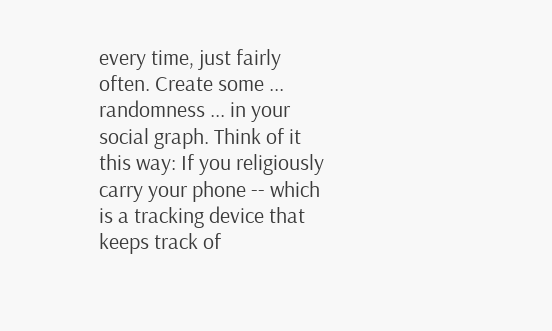every time, just fairly often. Create some ... randomness ... in your social graph. Think of it this way: If you religiously carry your phone -- which is a tracking device that keeps track of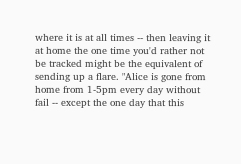where it is at all times -- then leaving it at home the one time you'd rather not be tracked might be the equivalent of sending up a flare. "Alice is gone from home from 1-5pm every day without fail -- except the one day that this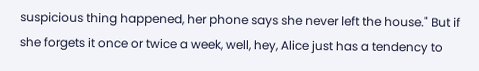suspicious thing happened, her phone says she never left the house." But if she forgets it once or twice a week, well, hey, Alice just has a tendency to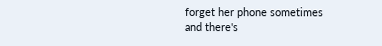forget her phone sometimes and there's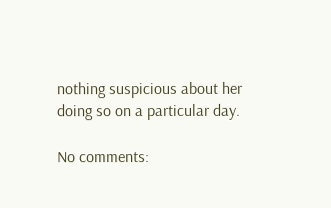nothing suspicious about her doing so on a particular day.

No comments: